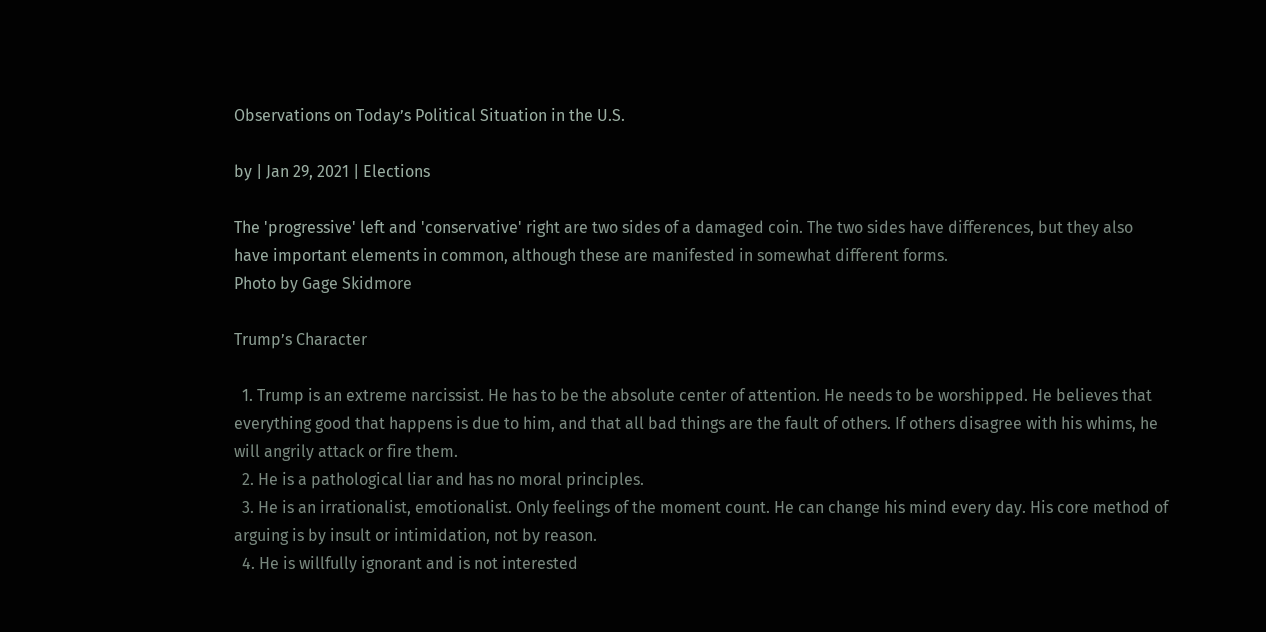Observations on Today’s Political Situation in the U.S.

by | Jan 29, 2021 | Elections

The 'progressive' left and 'conservative' right are two sides of a damaged coin. The two sides have differences, but they also have important elements in common, although these are manifested in somewhat different forms.
Photo by Gage Skidmore

Trump’s Character

  1. Trump is an extreme narcissist. He has to be the absolute center of attention. He needs to be worshipped. He believes that everything good that happens is due to him, and that all bad things are the fault of others. If others disagree with his whims, he will angrily attack or fire them.
  2. He is a pathological liar and has no moral principles.
  3. He is an irrationalist, emotionalist. Only feelings of the moment count. He can change his mind every day. His core method of arguing is by insult or intimidation, not by reason.
  4. He is willfully ignorant and is not interested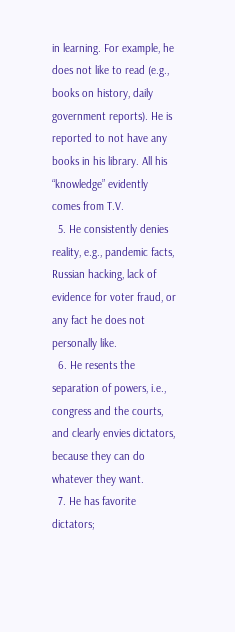in learning. For example, he does not like to read (e.g., books on history, daily government reports). He is reported to not have any books in his library. All his “knowledge” evidently comes from T.V.
  5. He consistently denies reality, e.g., pandemic facts, Russian hacking, lack of evidence for voter fraud, or any fact he does not personally like.
  6. He resents the separation of powers, i.e., congress and the courts, and clearly envies dictators, because they can do whatever they want.
  7. He has favorite dictators;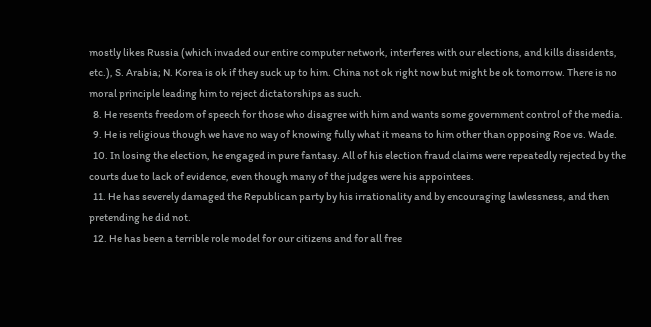mostly likes Russia (which invaded our entire computer network, interferes with our elections, and kills dissidents, etc.), S. Arabia; N. Korea is ok if they suck up to him. China not ok right now but might be ok tomorrow. There is no moral principle leading him to reject dictatorships as such.
  8. He resents freedom of speech for those who disagree with him and wants some government control of the media.
  9. He is religious though we have no way of knowing fully what it means to him other than opposing Roe vs. Wade.
  10. In losing the election, he engaged in pure fantasy. All of his election fraud claims were repeatedly rejected by the courts due to lack of evidence, even though many of the judges were his appointees.
  11. He has severely damaged the Republican party by his irrationality and by encouraging lawlessness, and then pretending he did not.
  12. He has been a terrible role model for our citizens and for all free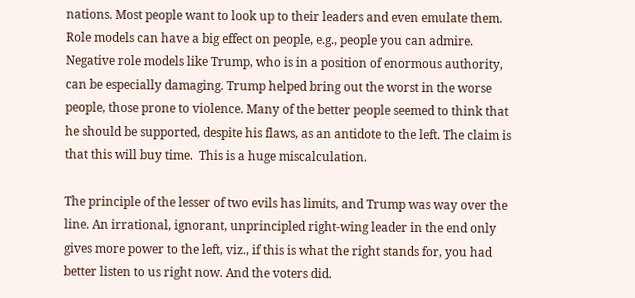nations. Most people want to look up to their leaders and even emulate them. Role models can have a big effect on people, e.g., people you can admire. Negative role models like Trump, who is in a position of enormous authority, can be especially damaging. Trump helped bring out the worst in the worse people, those prone to violence. Many of the better people seemed to think that he should be supported, despite his flaws, as an antidote to the left. The claim is that this will buy time.  This is a huge miscalculation.

The principle of the lesser of two evils has limits, and Trump was way over the line. An irrational, ignorant, unprincipled right-wing leader in the end only gives more power to the left, viz., if this is what the right stands for, you had better listen to us right now. And the voters did.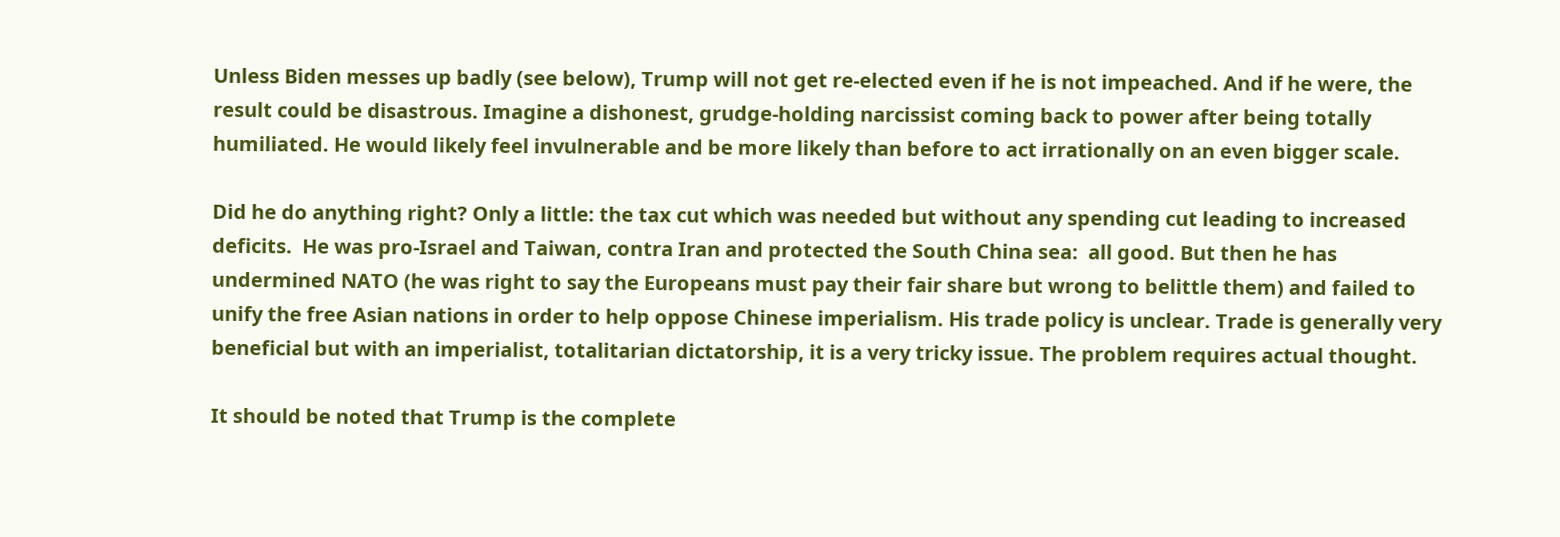Unless Biden messes up badly (see below), Trump will not get re-elected even if he is not impeached. And if he were, the result could be disastrous. Imagine a dishonest, grudge-holding narcissist coming back to power after being totally humiliated. He would likely feel invulnerable and be more likely than before to act irrationally on an even bigger scale.

Did he do anything right? Only a little: the tax cut which was needed but without any spending cut leading to increased deficits.  He was pro-Israel and Taiwan, contra Iran and protected the South China sea:  all good. But then he has undermined NATO (he was right to say the Europeans must pay their fair share but wrong to belittle them) and failed to unify the free Asian nations in order to help oppose Chinese imperialism. His trade policy is unclear. Trade is generally very beneficial but with an imperialist, totalitarian dictatorship, it is a very tricky issue. The problem requires actual thought.

It should be noted that Trump is the complete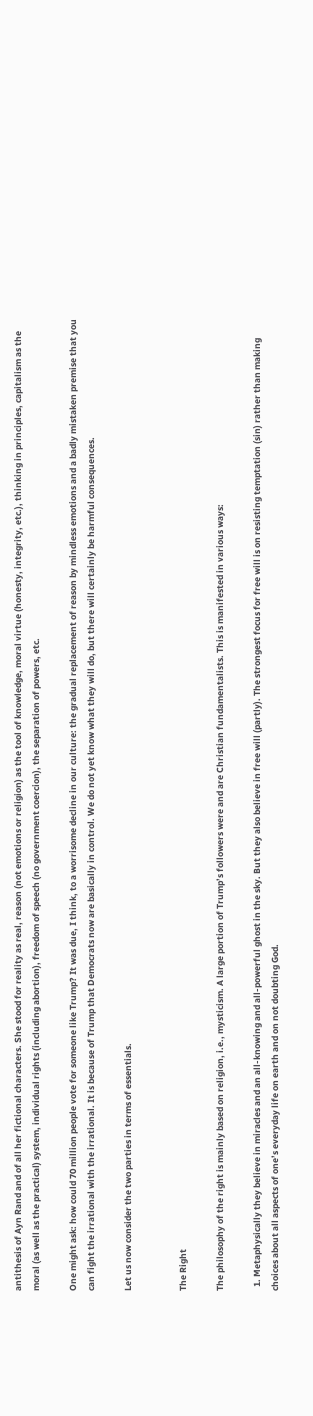antithesis of Ayn Rand and of all her fictional characters. She stood for reality as real, reason (not emotions or religion) as the tool of knowledge, moral virtue (honesty, integrity, etc.), thinking in principles, capitalism as the moral (as well as the practical) system, individual rights (including abortion), freedom of speech (no government coercion), the separation of powers, etc.

One might ask: how could 70 million people vote for someone like Trump? It was due, I think, to a worrisome decline in our culture: the gradual replacement of reason by mindless emotions and a badly mistaken premise that you can fight the irrational with the irrational. It is because of Trump that Democrats now are basically in control. We do not yet know what they will do, but there will certainly be harmful consequences.

Let us now consider the two parties in terms of essentials.


The Right

The philosophy of the right is mainly based on religion, i.e., mysticism. A large portion of Trump’s followers were and are Christian fundamentalists. This is manifested in various ways:

  1. Metaphysically they believe in miracles and an all-knowing and all-powerful ghost in the sky. But they also believe in free will (partly). The strongest focus for free will is on resisting temptation (sin) rather than making choices about all aspects of one’s everyday life on earth and on not doubting God.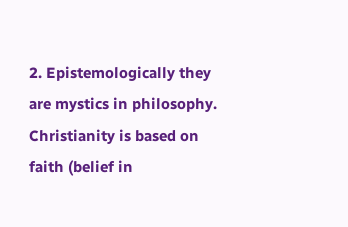2. Epistemologically they are mystics in philosophy. Christianity is based on faith (belief in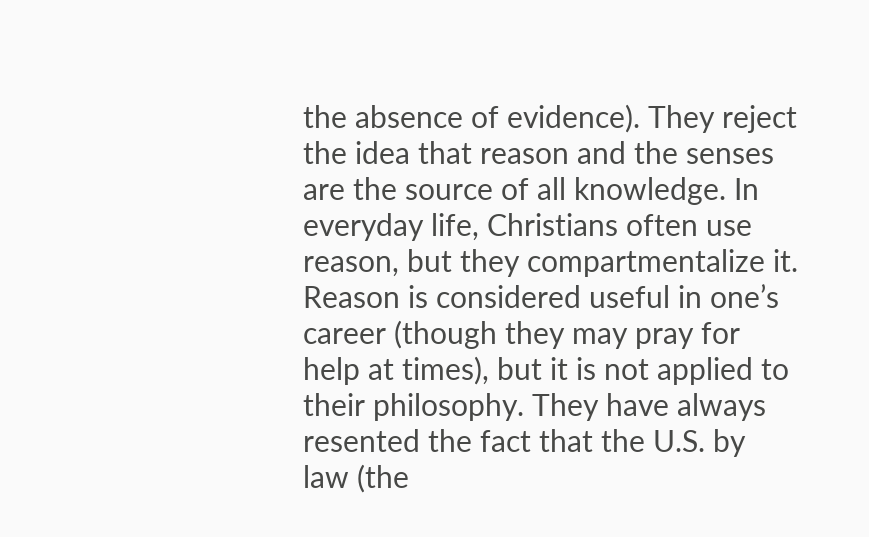the absence of evidence). They reject the idea that reason and the senses are the source of all knowledge. In everyday life, Christians often use reason, but they compartmentalize it. Reason is considered useful in one’s career (though they may pray for help at times), but it is not applied to their philosophy. They have always resented the fact that the U.S. by law (the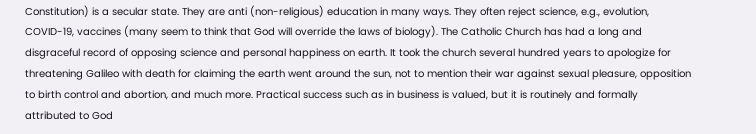Constitution) is a secular state. They are anti (non-religious) education in many ways. They often reject science, e.g., evolution, COVID-19, vaccines (many seem to think that God will override the laws of biology). The Catholic Church has had a long and disgraceful record of opposing science and personal happiness on earth. It took the church several hundred years to apologize for threatening Galileo with death for claiming the earth went around the sun, not to mention their war against sexual pleasure, opposition to birth control and abortion, and much more. Practical success such as in business is valued, but it is routinely and formally attributed to God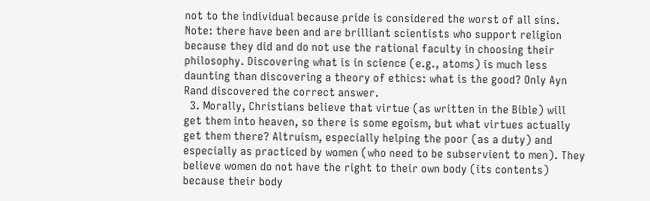not to the individual because pride is considered the worst of all sins. Note: there have been and are brilliant scientists who support religion because they did and do not use the rational faculty in choosing their philosophy. Discovering what is in science (e.g., atoms) is much less daunting than discovering a theory of ethics: what is the good? Only Ayn Rand discovered the correct answer.
  3. Morally, Christians believe that virtue (as written in the Bible) will get them into heaven, so there is some egoism, but what virtues actually get them there? Altruism, especially helping the poor (as a duty) and especially as practiced by women (who need to be subservient to men). They believe women do not have the right to their own body (its contents) because their body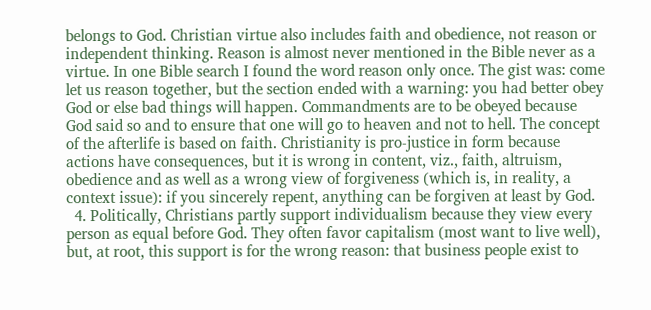belongs to God. Christian virtue also includes faith and obedience, not reason or independent thinking. Reason is almost never mentioned in the Bible never as a virtue. In one Bible search I found the word reason only once. The gist was: come let us reason together, but the section ended with a warning: you had better obey God or else bad things will happen. Commandments are to be obeyed because God said so and to ensure that one will go to heaven and not to hell. The concept of the afterlife is based on faith. Christianity is pro-justice in form because actions have consequences, but it is wrong in content, viz., faith, altruism, obedience and as well as a wrong view of forgiveness (which is, in reality, a context issue): if you sincerely repent, anything can be forgiven at least by God.
  4. Politically, Christians partly support individualism because they view every person as equal before God. They often favor capitalism (most want to live well), but, at root, this support is for the wrong reason: that business people exist to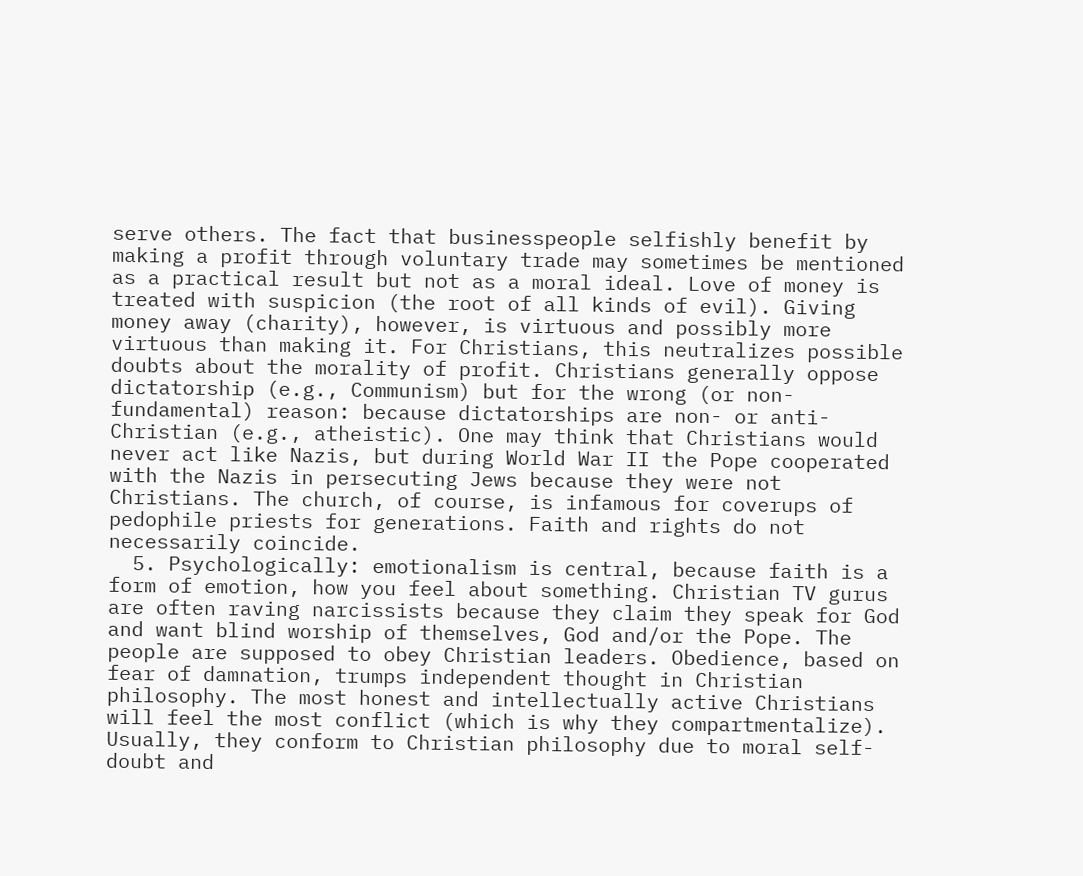serve others. The fact that businesspeople selfishly benefit by making a profit through voluntary trade may sometimes be mentioned as a practical result but not as a moral ideal. Love of money is treated with suspicion (the root of all kinds of evil). Giving money away (charity), however, is virtuous and possibly more virtuous than making it. For Christians, this neutralizes possible doubts about the morality of profit. Christians generally oppose dictatorship (e.g., Communism) but for the wrong (or non-fundamental) reason: because dictatorships are non- or anti-Christian (e.g., atheistic). One may think that Christians would never act like Nazis, but during World War II the Pope cooperated with the Nazis in persecuting Jews because they were not Christians. The church, of course, is infamous for coverups of pedophile priests for generations. Faith and rights do not necessarily coincide.
  5. Psychologically: emotionalism is central, because faith is a form of emotion, how you feel about something. Christian TV gurus are often raving narcissists because they claim they speak for God and want blind worship of themselves, God and/or the Pope. The people are supposed to obey Christian leaders. Obedience, based on fear of damnation, trumps independent thought in Christian philosophy. The most honest and intellectually active Christians will feel the most conflict (which is why they compartmentalize). Usually, they conform to Christian philosophy due to moral self-doubt and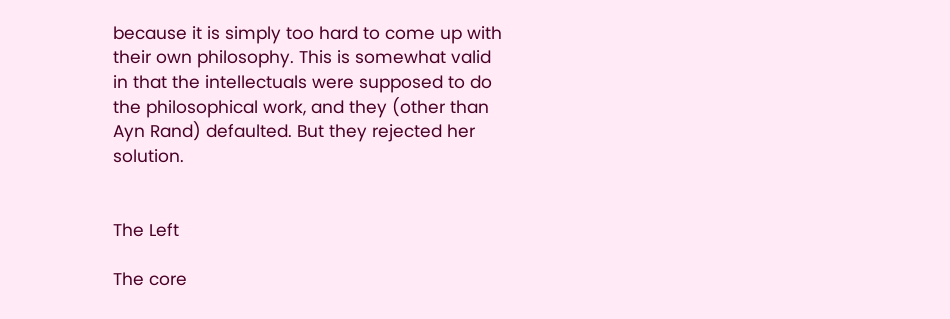because it is simply too hard to come up with their own philosophy. This is somewhat valid in that the intellectuals were supposed to do the philosophical work, and they (other than Ayn Rand) defaulted. But they rejected her solution.


The Left

The core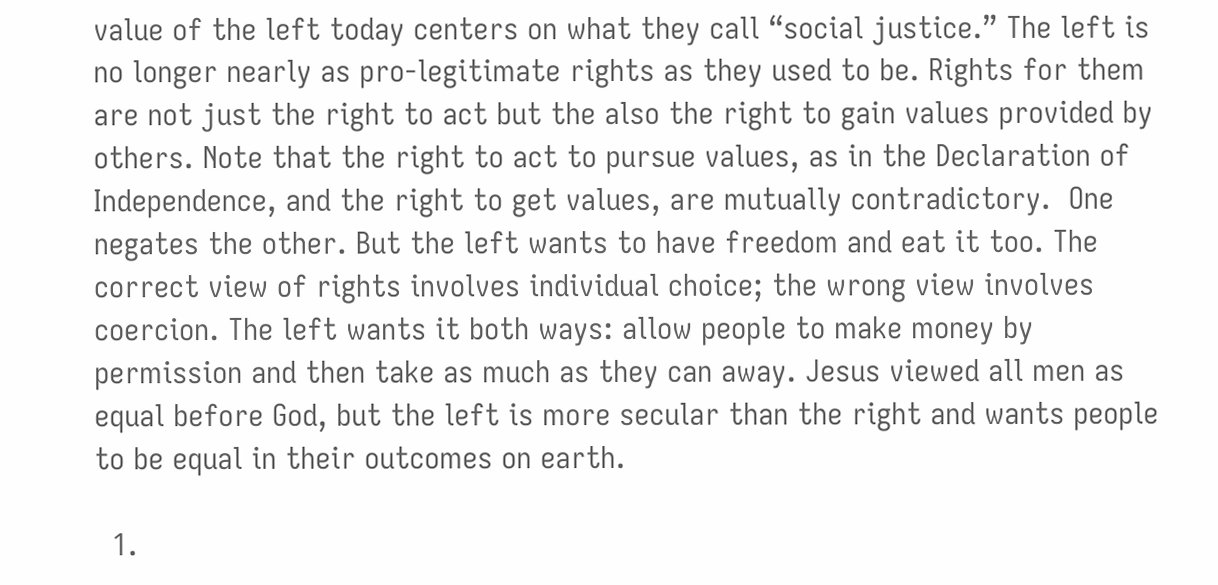value of the left today centers on what they call “social justice.” The left is no longer nearly as pro-legitimate rights as they used to be. Rights for them are not just the right to act but the also the right to gain values provided by others. Note that the right to act to pursue values, as in the Declaration of Independence, and the right to get values, are mutually contradictory.  One negates the other. But the left wants to have freedom and eat it too. The correct view of rights involves individual choice; the wrong view involves coercion. The left wants it both ways: allow people to make money by permission and then take as much as they can away. Jesus viewed all men as equal before God, but the left is more secular than the right and wants people to be equal in their outcomes on earth.

  1.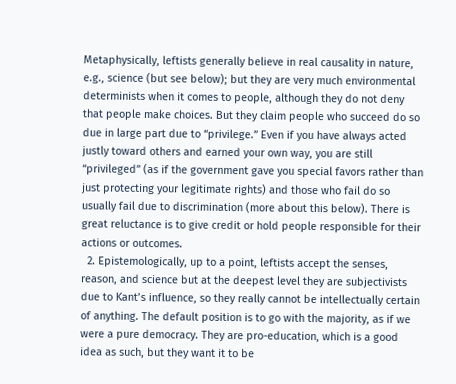Metaphysically, leftists generally believe in real causality in nature, e.g., science (but see below); but they are very much environmental determinists when it comes to people, although they do not deny that people make choices. But they claim people who succeed do so due in large part due to “privilege.” Even if you have always acted justly toward others and earned your own way, you are still “privileged” (as if the government gave you special favors rather than just protecting your legitimate rights) and those who fail do so usually fail due to discrimination (more about this below). There is great reluctance is to give credit or hold people responsible for their actions or outcomes.
  2. Epistemologically, up to a point, leftists accept the senses, reason, and science but at the deepest level they are subjectivists due to Kant’s influence, so they really cannot be intellectually certain of anything. The default position is to go with the majority, as if we were a pure democracy. They are pro-education, which is a good idea as such, but they want it to be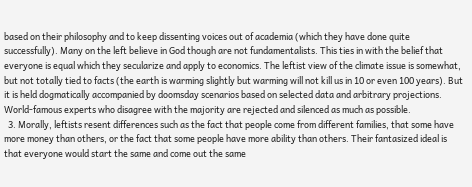based on their philosophy and to keep dissenting voices out of academia (which they have done quite successfully). Many on the left believe in God though are not fundamentalists. This ties in with the belief that everyone is equal which they secularize and apply to economics. The leftist view of the climate issue is somewhat, but not totally tied to facts (the earth is warming slightly but warming will not kill us in 10 or even 100 years). But it is held dogmatically accompanied by doomsday scenarios based on selected data and arbitrary projections. World-famous experts who disagree with the majority are rejected and silenced as much as possible.
  3. Morally, leftists resent differences such as the fact that people come from different families, that some have more money than others, or the fact that some people have more ability than others. Their fantasized ideal is that everyone would start the same and come out the same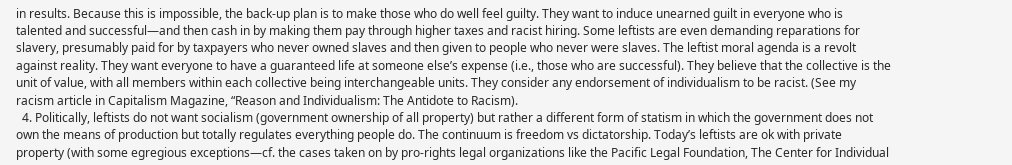in results. Because this is impossible, the back-up plan is to make those who do well feel guilty. They want to induce unearned guilt in everyone who is talented and successful—and then cash in by making them pay through higher taxes and racist hiring. Some leftists are even demanding reparations for slavery, presumably paid for by taxpayers who never owned slaves and then given to people who never were slaves. The leftist moral agenda is a revolt against reality. They want everyone to have a guaranteed life at someone else’s expense (i.e., those who are successful). They believe that the collective is the unit of value, with all members within each collective being interchangeable units. They consider any endorsement of individualism to be racist. (See my racism article in Capitalism Magazine, “Reason and Individualism: The Antidote to Racism).
  4. Politically, leftists do not want socialism (government ownership of all property) but rather a different form of statism in which the government does not own the means of production but totally regulates everything people do. The continuum is freedom vs dictatorship. Today’s leftists are ok with private property (with some egregious exceptions—cf. the cases taken on by pro-rights legal organizations like the Pacific Legal Foundation, The Center for Individual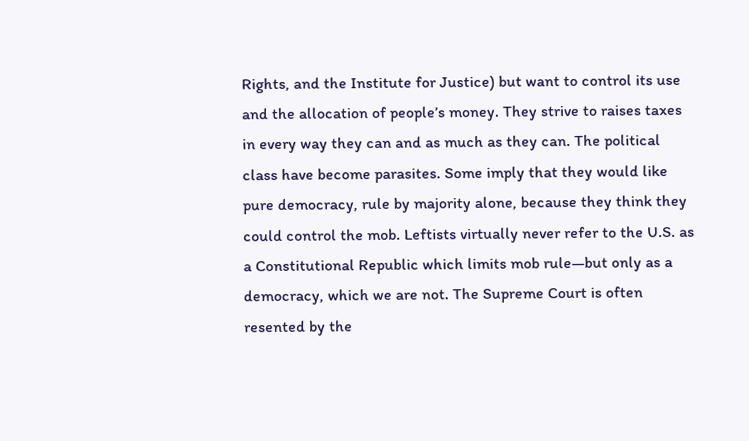Rights, and the Institute for Justice) but want to control its use and the allocation of people’s money. They strive to raises taxes in every way they can and as much as they can. The political class have become parasites. Some imply that they would like pure democracy, rule by majority alone, because they think they could control the mob. Leftists virtually never refer to the U.S. as a Constitutional Republic which limits mob rule—but only as a democracy, which we are not. The Supreme Court is often resented by the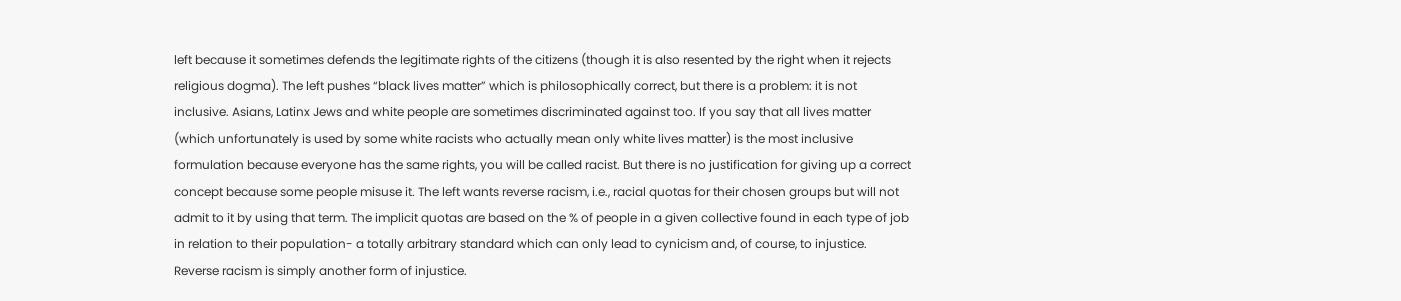left because it sometimes defends the legitimate rights of the citizens (though it is also resented by the right when it rejects religious dogma). The left pushes “black lives matter” which is philosophically correct, but there is a problem: it is not inclusive. Asians, Latinx Jews and white people are sometimes discriminated against too. If you say that all lives matter (which unfortunately is used by some white racists who actually mean only white lives matter) is the most inclusive formulation because everyone has the same rights, you will be called racist. But there is no justification for giving up a correct concept because some people misuse it. The left wants reverse racism, i.e., racial quotas for their chosen groups but will not admit to it by using that term. The implicit quotas are based on the % of people in a given collective found in each type of job in relation to their population- a totally arbitrary standard which can only lead to cynicism and, of course, to injustice. Reverse racism is simply another form of injustice.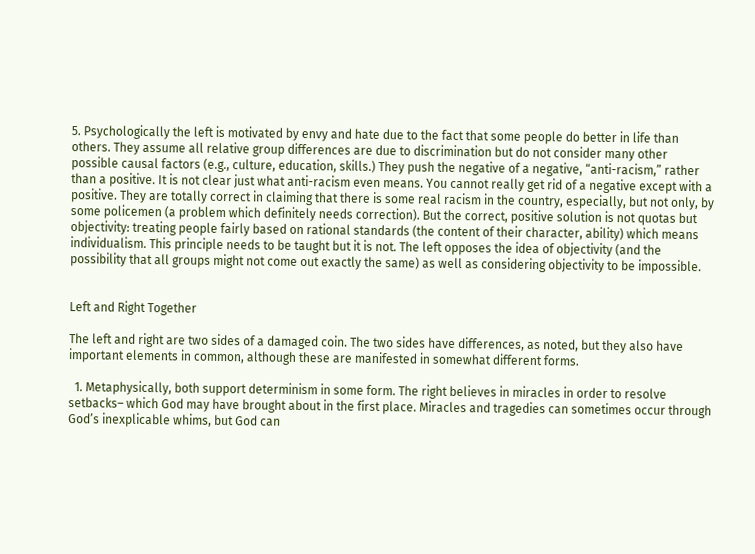5. Psychologically the left is motivated by envy and hate due to the fact that some people do better in life than others. They assume all relative group differences are due to discrimination but do not consider many other possible causal factors (e.g., culture, education, skills.) They push the negative of a negative, “anti-racism,” rather than a positive. It is not clear just what anti-racism even means. You cannot really get rid of a negative except with a positive. They are totally correct in claiming that there is some real racism in the country, especially, but not only, by some policemen (a problem which definitely needs correction). But the correct, positive solution is not quotas but objectivity: treating people fairly based on rational standards (the content of their character, ability) which means individualism. This principle needs to be taught but it is not. The left opposes the idea of objectivity (and the possibility that all groups might not come out exactly the same) as well as considering objectivity to be impossible.


Left and Right Together

The left and right are two sides of a damaged coin. The two sides have differences, as noted, but they also have important elements in common, although these are manifested in somewhat different forms.

  1. Metaphysically, both support determinism in some form. The right believes in miracles in order to resolve setbacks– which God may have brought about in the first place. Miracles and tragedies can sometimes occur through God’s inexplicable whims, but God can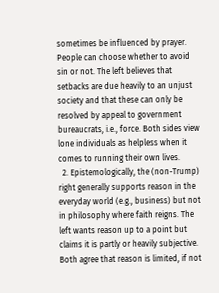sometimes be influenced by prayer. People can choose whether to avoid sin or not. The left believes that setbacks are due heavily to an unjust society and that these can only be resolved by appeal to government bureaucrats, i.e., force. Both sides view lone individuals as helpless when it comes to running their own lives.
  2. Epistemologically, the (non-Trump) right generally supports reason in the everyday world (e.g., business) but not in philosophy where faith reigns. The left wants reason up to a point but claims it is partly or heavily subjective. Both agree that reason is limited, if not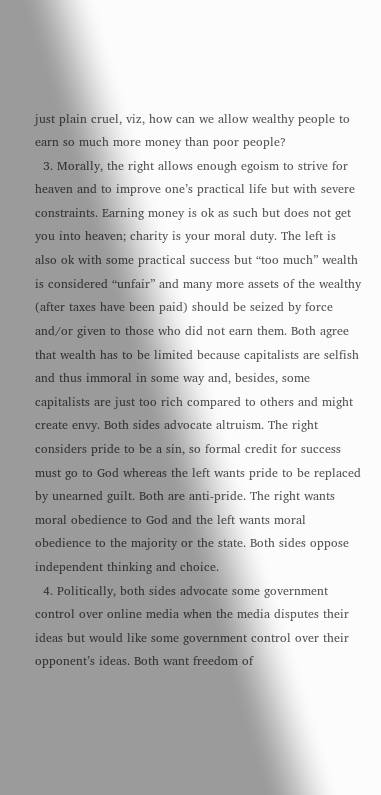just plain cruel, viz, how can we allow wealthy people to earn so much more money than poor people?
  3. Morally, the right allows enough egoism to strive for heaven and to improve one’s practical life but with severe constraints. Earning money is ok as such but does not get you into heaven; charity is your moral duty. The left is also ok with some practical success but “too much” wealth is considered “unfair” and many more assets of the wealthy (after taxes have been paid) should be seized by force and/or given to those who did not earn them. Both agree that wealth has to be limited because capitalists are selfish and thus immoral in some way and, besides, some capitalists are just too rich compared to others and might create envy. Both sides advocate altruism. The right considers pride to be a sin, so formal credit for success must go to God whereas the left wants pride to be replaced by unearned guilt. Both are anti-pride. The right wants moral obedience to God and the left wants moral obedience to the majority or the state. Both sides oppose independent thinking and choice.
  4. Politically, both sides advocate some government control over online media when the media disputes their ideas but would like some government control over their opponent’s ideas. Both want freedom of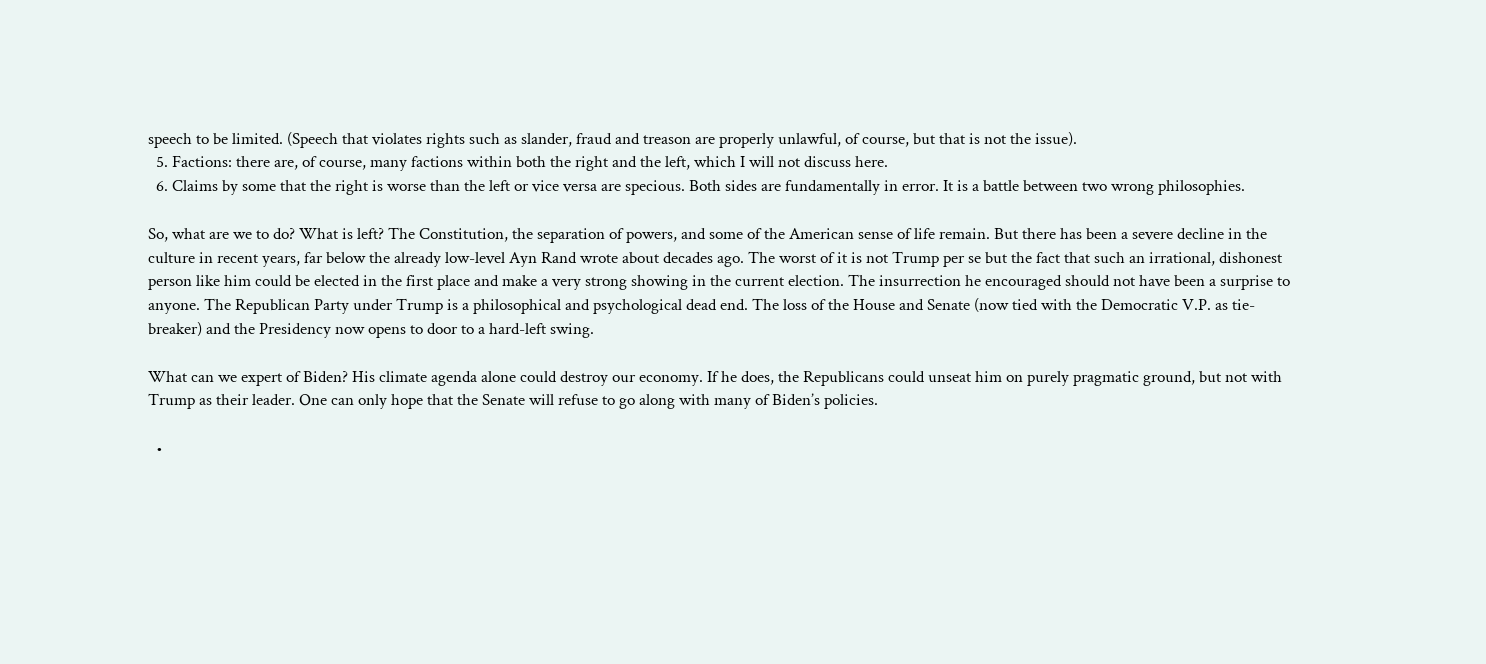speech to be limited. (Speech that violates rights such as slander, fraud and treason are properly unlawful, of course, but that is not the issue).
  5. Factions: there are, of course, many factions within both the right and the left, which I will not discuss here.
  6. Claims by some that the right is worse than the left or vice versa are specious. Both sides are fundamentally in error. It is a battle between two wrong philosophies.

So, what are we to do? What is left? The Constitution, the separation of powers, and some of the American sense of life remain. But there has been a severe decline in the culture in recent years, far below the already low-level Ayn Rand wrote about decades ago. The worst of it is not Trump per se but the fact that such an irrational, dishonest person like him could be elected in the first place and make a very strong showing in the current election. The insurrection he encouraged should not have been a surprise to anyone. The Republican Party under Trump is a philosophical and psychological dead end. The loss of the House and Senate (now tied with the Democratic V.P. as tie-breaker) and the Presidency now opens to door to a hard-left swing.

What can we expert of Biden? His climate agenda alone could destroy our economy. If he does, the Republicans could unseat him on purely pragmatic ground, but not with Trump as their leader. One can only hope that the Senate will refuse to go along with many of Biden’s policies.

  •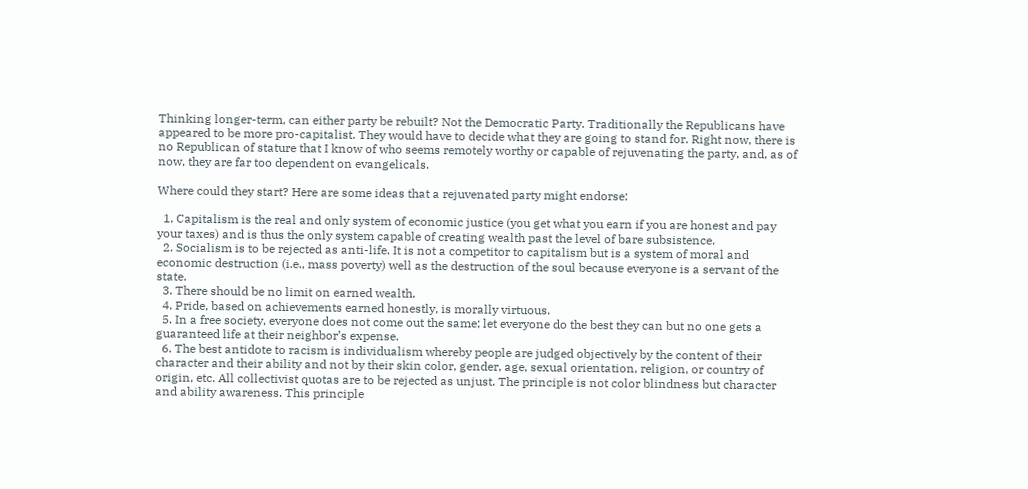Thinking longer-term, can either party be rebuilt? Not the Democratic Party. Traditionally the Republicans have appeared to be more pro-capitalist. They would have to decide what they are going to stand for. Right now, there is no Republican of stature that I know of who seems remotely worthy or capable of rejuvenating the party, and, as of now, they are far too dependent on evangelicals.

Where could they start? Here are some ideas that a rejuvenated party might endorse:

  1. Capitalism is the real and only system of economic justice (you get what you earn if you are honest and pay your taxes) and is thus the only system capable of creating wealth past the level of bare subsistence.
  2. Socialism is to be rejected as anti-life. It is not a competitor to capitalism but is a system of moral and economic destruction (i.e., mass poverty) well as the destruction of the soul because everyone is a servant of the state.
  3. There should be no limit on earned wealth.
  4. Pride, based on achievements earned honestly, is morally virtuous.
  5. In a free society, everyone does not come out the same; let everyone do the best they can but no one gets a guaranteed life at their neighbor’s expense.
  6. The best antidote to racism is individualism whereby people are judged objectively by the content of their character and their ability and not by their skin color, gender, age, sexual orientation, religion, or country of origin, etc. All collectivist quotas are to be rejected as unjust. The principle is not color blindness but character and ability awareness. This principle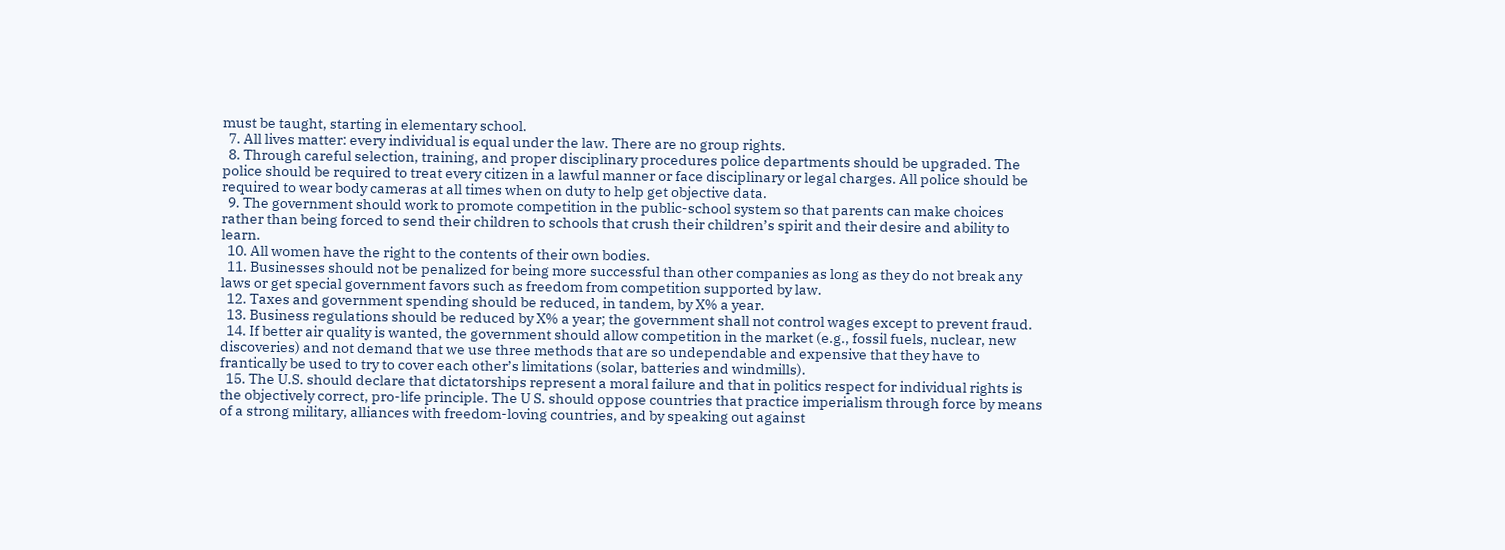must be taught, starting in elementary school.
  7. All lives matter: every individual is equal under the law. There are no group rights.
  8. Through careful selection, training, and proper disciplinary procedures police departments should be upgraded. The police should be required to treat every citizen in a lawful manner or face disciplinary or legal charges. All police should be required to wear body cameras at all times when on duty to help get objective data.
  9. The government should work to promote competition in the public-school system so that parents can make choices rather than being forced to send their children to schools that crush their children’s spirit and their desire and ability to learn.
  10. All women have the right to the contents of their own bodies.
  11. Businesses should not be penalized for being more successful than other companies as long as they do not break any laws or get special government favors such as freedom from competition supported by law.
  12. Taxes and government spending should be reduced, in tandem, by X% a year.
  13. Business regulations should be reduced by X% a year; the government shall not control wages except to prevent fraud.
  14. If better air quality is wanted, the government should allow competition in the market (e.g., fossil fuels, nuclear, new discoveries) and not demand that we use three methods that are so undependable and expensive that they have to frantically be used to try to cover each other’s limitations (solar, batteries and windmills).
  15. The U.S. should declare that dictatorships represent a moral failure and that in politics respect for individual rights is the objectively correct, pro-life principle. The U S. should oppose countries that practice imperialism through force by means of a strong military, alliances with freedom-loving countries, and by speaking out against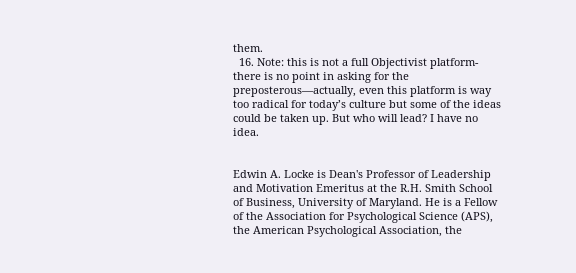them.
  16. Note: this is not a full Objectivist platform- there is no point in asking for the preposterous—actually, even this platform is way too radical for today’s culture but some of the ideas could be taken up. But who will lead? I have no idea.


Edwin A. Locke is Dean's Professor of Leadership and Motivation Emeritus at the R.H. Smith School of Business, University of Maryland. He is a Fellow of the Association for Psychological Science (APS), the American Psychological Association, the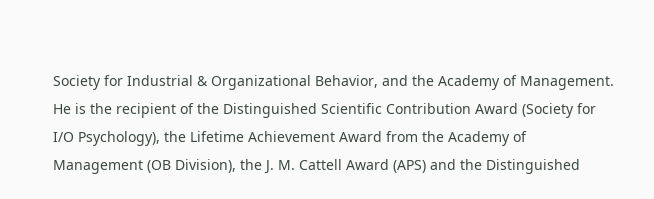Society for Industrial & Organizational Behavior, and the Academy of Management. He is the recipient of the Distinguished Scientific Contribution Award (Society for I/O Psychology), the Lifetime Achievement Award from the Academy of Management (OB Division), the J. M. Cattell Award (APS) and the Distinguished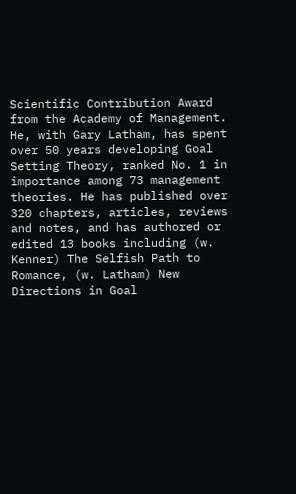Scientific Contribution Award from the Academy of Management. He, with Gary Latham, has spent over 50 years developing Goal Setting Theory, ranked No. 1 in importance among 73 management theories. He has published over 320 chapters, articles, reviews and notes, and has authored or edited 13 books including (w. Kenner) The Selfish Path to Romance, (w. Latham) New Directions in Goal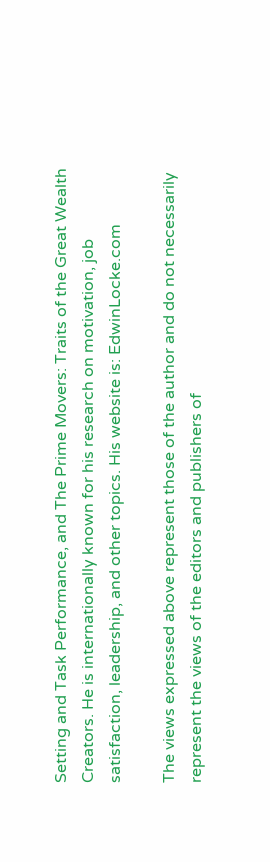Setting and Task Performance, and The Prime Movers: Traits of the Great Wealth Creators. He is internationally known for his research on motivation, job satisfaction, leadership, and other topics. His website is: EdwinLocke.com

The views expressed above represent those of the author and do not necessarily represent the views of the editors and publishers of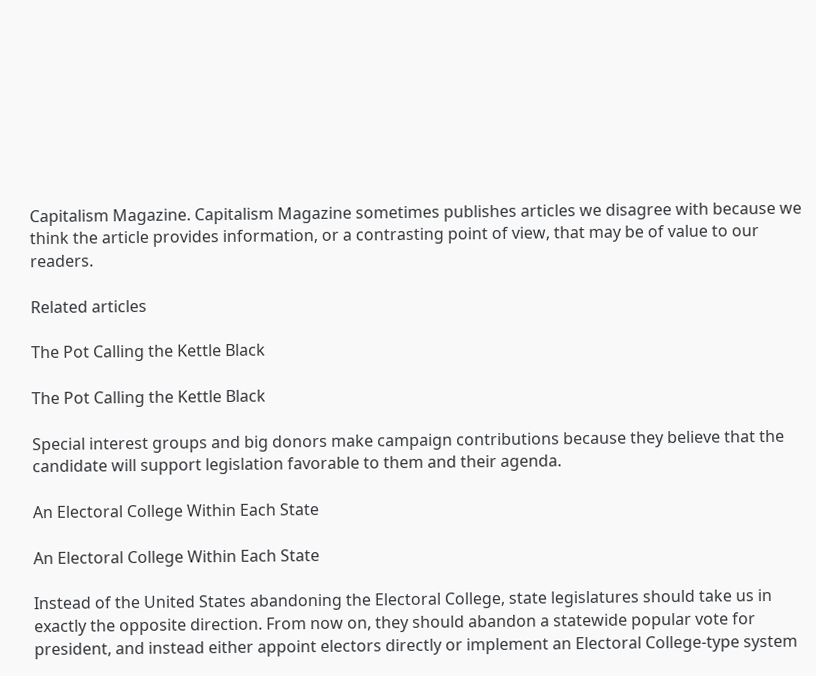Capitalism Magazine. Capitalism Magazine sometimes publishes articles we disagree with because we think the article provides information, or a contrasting point of view, that may be of value to our readers.

Related articles

The Pot Calling the Kettle Black

The Pot Calling the Kettle Black

Special interest groups and big donors make campaign contributions because they believe that the candidate will support legislation favorable to them and their agenda.

An Electoral College Within Each State

An Electoral College Within Each State

Instead of the United States abandoning the Electoral College, state legislatures should take us in exactly the opposite direction. From now on, they should abandon a statewide popular vote for president, and instead either appoint electors directly or implement an Electoral College-type system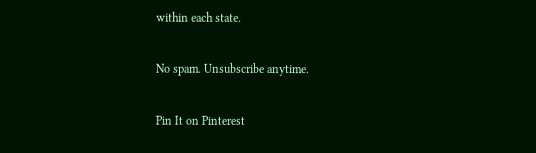within each state.

No spam. Unsubscribe anytime.

Pin It on Pinterest